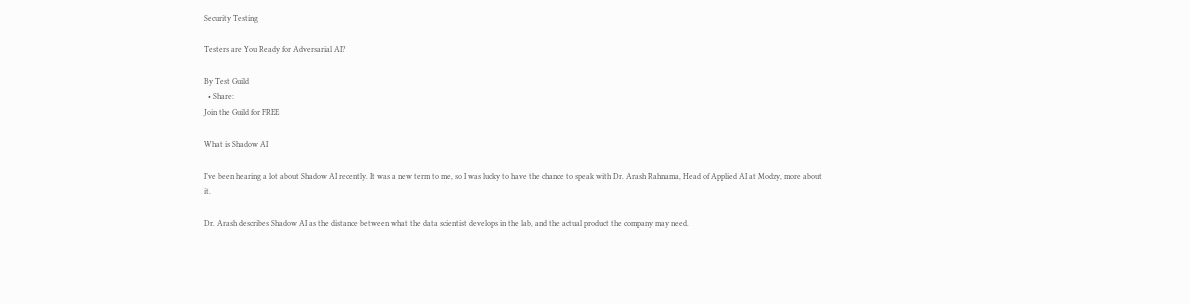Security Testing

Testers are You Ready for Adversarial AI?

By Test Guild
  • Share:
Join the Guild for FREE

What is Shadow AI

I’ve been hearing a lot about Shadow AI recently. It was a new term to me, so I was lucky to have the chance to speak with Dr. Arash Rahnama, Head of Applied AI at Modzy, more about it.

Dr. Arash describes Shadow AI as the distance between what the data scientist develops in the lab, and the actual product the company may need.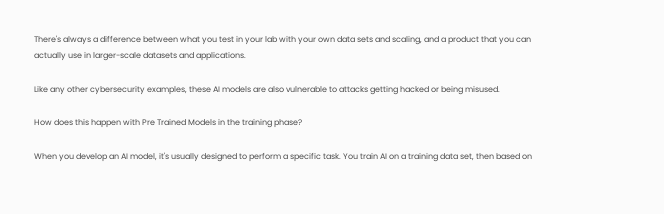There's always a difference between what you test in your lab with your own data sets and scaling, and a product that you can actually use in larger-scale datasets and applications.

Like any other cybersecurity examples, these AI models are also vulnerable to attacks getting hacked or being misused.

How does this happen with Pre Trained Models in the training phase?

When you develop an AI model, it's usually designed to perform a specific task. You train AI on a training data set, then based on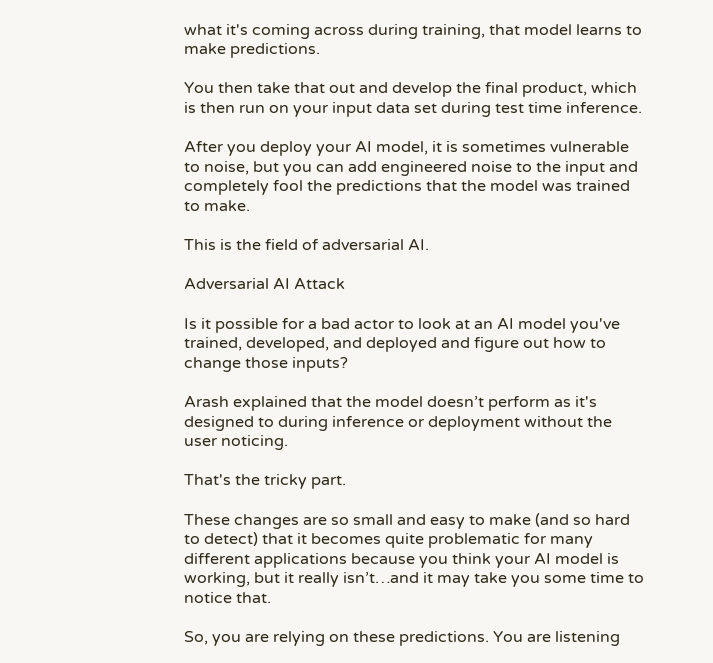what it's coming across during training, that model learns to make predictions.

You then take that out and develop the final product, which is then run on your input data set during test time inference.

After you deploy your AI model, it is sometimes vulnerable to noise, but you can add engineered noise to the input and completely fool the predictions that the model was trained to make.

This is the field of adversarial AI.

Adversarial AI Attack

Is it possible for a bad actor to look at an AI model you've trained, developed, and deployed and figure out how to change those inputs?

Arash explained that the model doesn’t perform as it's designed to during inference or deployment without the user noticing.

That's the tricky part.

These changes are so small and easy to make (and so hard to detect) that it becomes quite problematic for many different applications because you think your AI model is working, but it really isn’t…and it may take you some time to notice that.

So, you are relying on these predictions. You are listening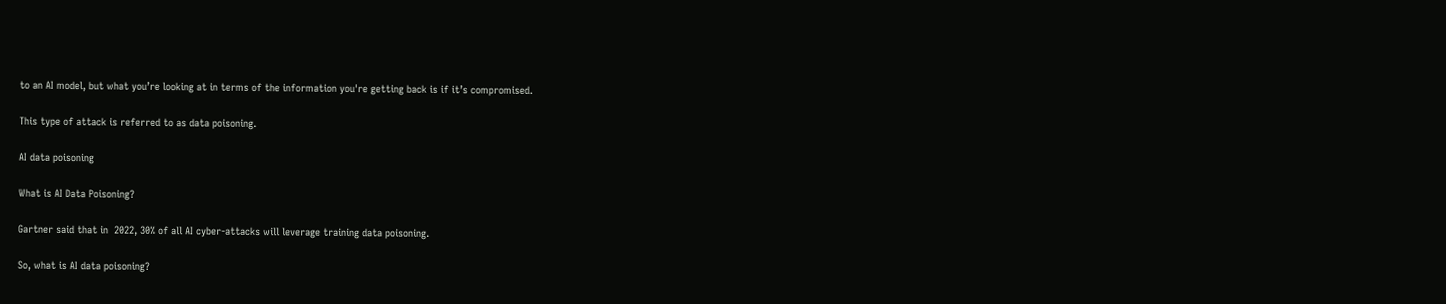to an AI model, but what you’re looking at in terms of the information you're getting back is if it’s compromised.

This type of attack is referred to as data poisoning.

AI data poisoning

What is AI Data Poisoning?

Gartner said that in  2022, 30% of all AI cyber-attacks will leverage training data poisoning.

So, what is AI data poisoning?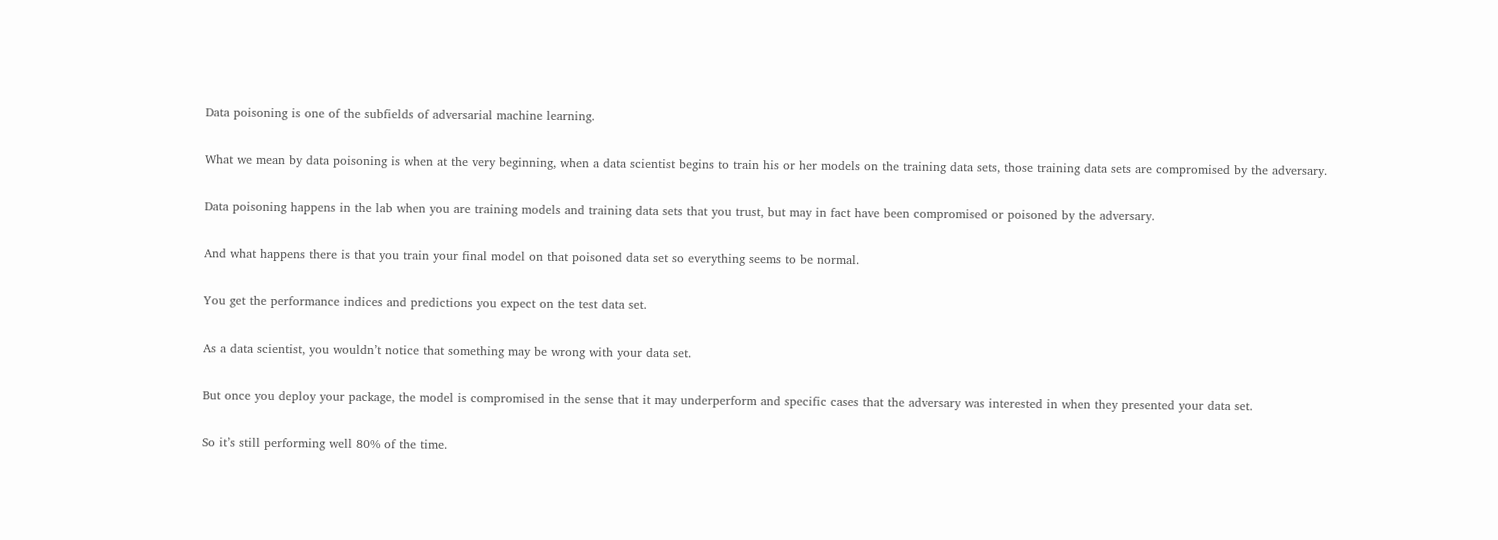Data poisoning is one of the subfields of adversarial machine learning.

What we mean by data poisoning is when at the very beginning, when a data scientist begins to train his or her models on the training data sets, those training data sets are compromised by the adversary.

Data poisoning happens in the lab when you are training models and training data sets that you trust, but may in fact have been compromised or poisoned by the adversary.

And what happens there is that you train your final model on that poisoned data set so everything seems to be normal.

You get the performance indices and predictions you expect on the test data set.

As a data scientist, you wouldn’t notice that something may be wrong with your data set.

But once you deploy your package, the model is compromised in the sense that it may underperform and specific cases that the adversary was interested in when they presented your data set.

So it’s still performing well 80% of the time.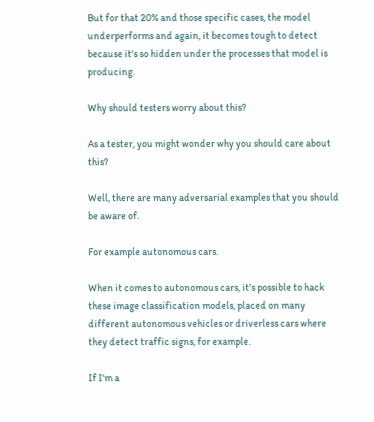But for that 20% and those specific cases, the model underperforms and again, it becomes tough to detect because it's so hidden under the processes that model is producing.

Why should testers worry about this?

As a tester, you might wonder why you should care about this?

Well, there are many adversarial examples that you should be aware of.

For example autonomous cars.

When it comes to autonomous cars, it's possible to hack these image classification models, placed on many different autonomous vehicles or driverless cars where they detect traffic signs, for example.

If I'm a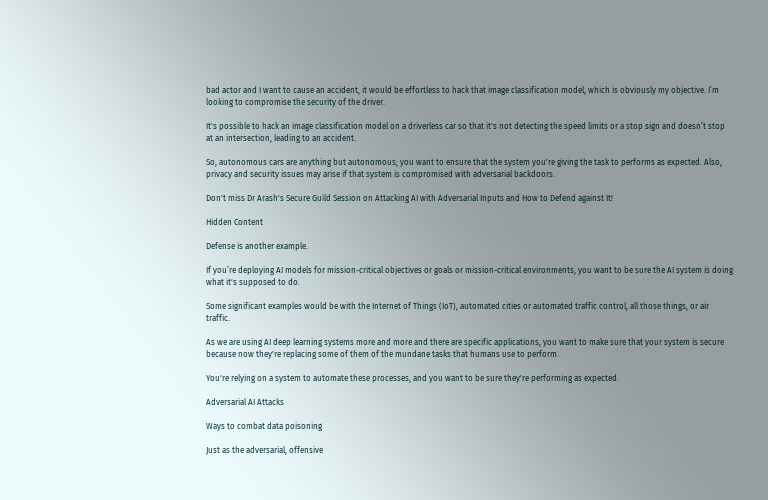bad actor and I want to cause an accident, it would be effortless to hack that image classification model, which is obviously my objective. I’m looking to compromise the security of the driver.

It's possible to hack an image classification model on a driverless car so that it's not detecting the speed limits or a stop sign and doesn’t stop at an intersection, leading to an accident.

So, autonomous cars are anything but autonomous; you want to ensure that the system you're giving the task to performs as expected. Also, privacy and security issues may arise if that system is compromised with adversarial backdoors.

Don't miss Dr Arash's Secure Guild Session on Attacking AI with Adversarial Inputs and How to Defend against It!

Hidden Content

Defense is another example.

If you’re deploying AI models for mission-critical objectives or goals or mission-critical environments, you want to be sure the AI system is doing what it's supposed to do.

Some significant examples would be with the Internet of Things (IoT), automated cities or automated traffic control, all those things, or air traffic.

As we are using AI deep learning systems more and more and there are specific applications, you want to make sure that your system is secure because now they're replacing some of them of the mundane tasks that humans use to perform.

You're relying on a system to automate these processes, and you want to be sure they're performing as expected.

Adversarial AI Attacks

Ways to combat data poisoning

Just as the adversarial, offensive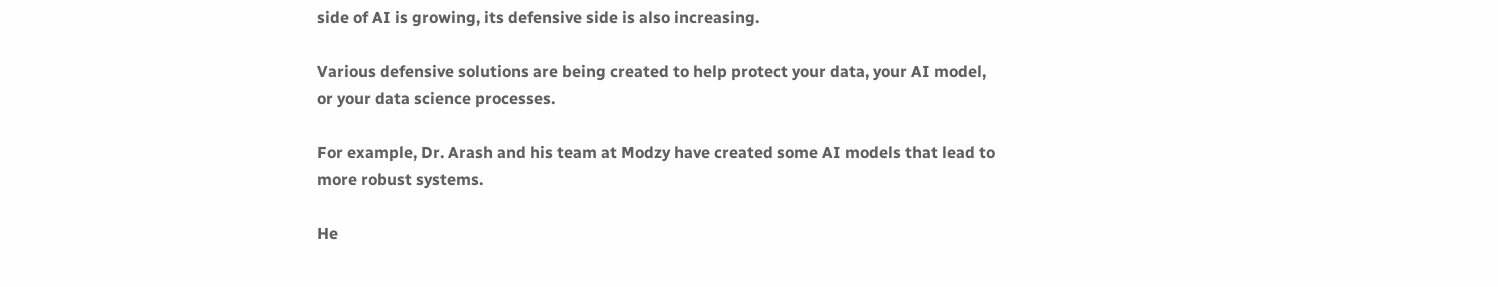side of AI is growing, its defensive side is also increasing.

Various defensive solutions are being created to help protect your data, your AI model, or your data science processes.

For example, Dr. Arash and his team at Modzy have created some AI models that lead to more robust systems.

He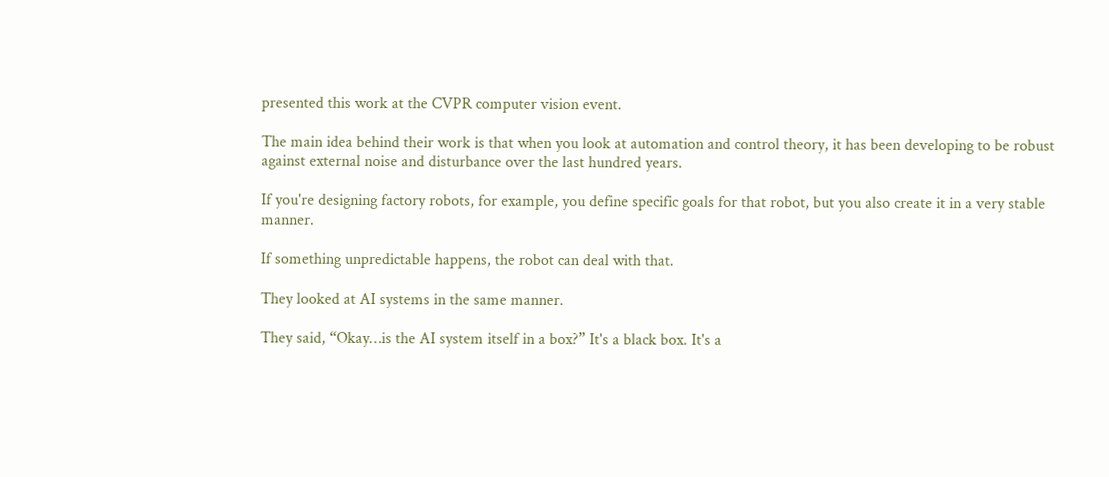presented this work at the CVPR computer vision event.

The main idea behind their work is that when you look at automation and control theory, it has been developing to be robust against external noise and disturbance over the last hundred years.

If you're designing factory robots, for example, you define specific goals for that robot, but you also create it in a very stable manner.

If something unpredictable happens, the robot can deal with that.

They looked at AI systems in the same manner.

They said, “Okay…is the AI system itself in a box?” It's a black box. It's a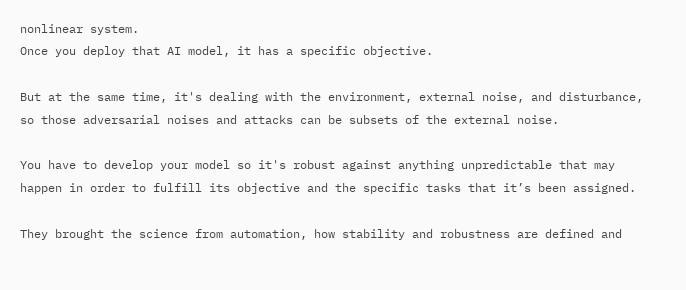nonlinear system.
Once you deploy that AI model, it has a specific objective.

But at the same time, it's dealing with the environment, external noise, and disturbance, so those adversarial noises and attacks can be subsets of the external noise.

You have to develop your model so it's robust against anything unpredictable that may happen in order to fulfill its objective and the specific tasks that it’s been assigned.

They brought the science from automation, how stability and robustness are defined and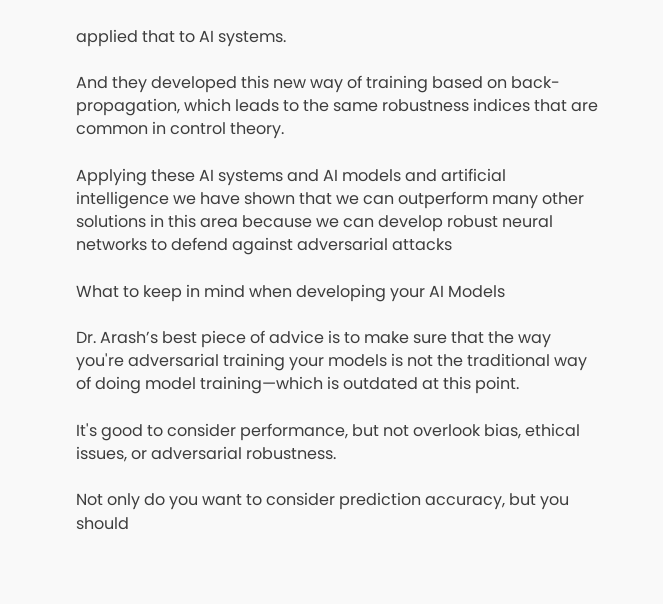applied that to AI systems.

And they developed this new way of training based on back-propagation, which leads to the same robustness indices that are common in control theory.

Applying these AI systems and AI models and artificial intelligence we have shown that we can outperform many other solutions in this area because we can develop robust neural networks to defend against adversarial attacks

What to keep in mind when developing your AI Models

Dr. Arash’s best piece of advice is to make sure that the way you're adversarial training your models is not the traditional way of doing model training—which is outdated at this point.

It's good to consider performance, but not overlook bias, ethical issues, or adversarial robustness.

Not only do you want to consider prediction accuracy, but you should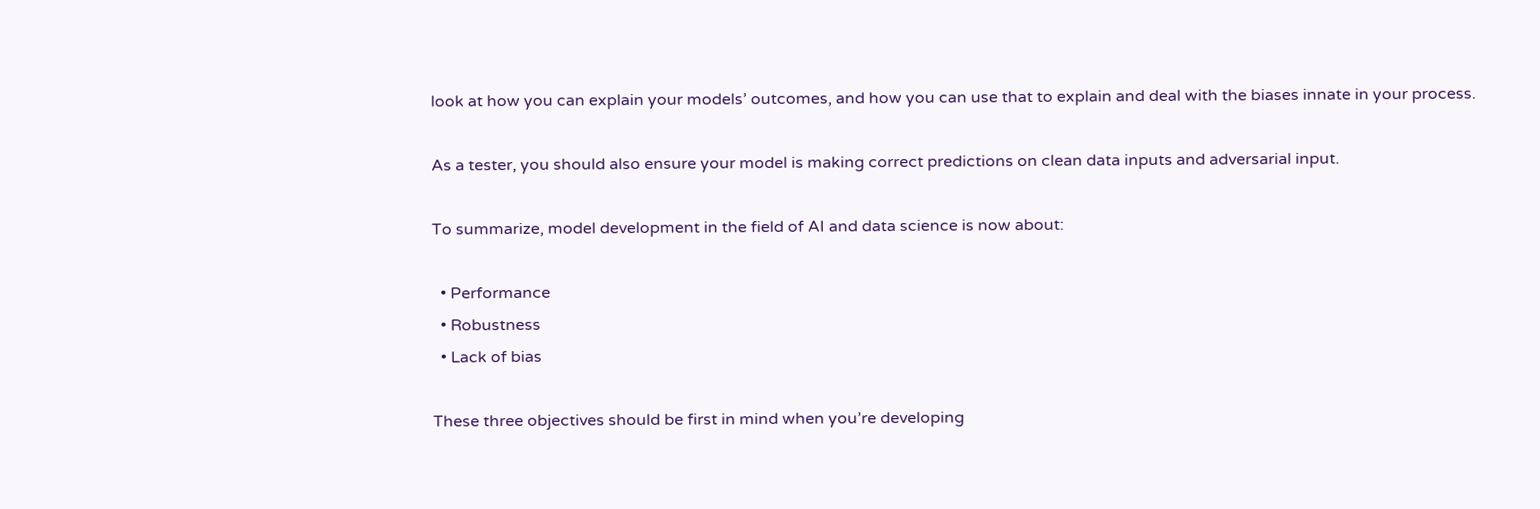look at how you can explain your models’ outcomes, and how you can use that to explain and deal with the biases innate in your process.

As a tester, you should also ensure your model is making correct predictions on clean data inputs and adversarial input.

To summarize, model development in the field of AI and data science is now about:

  • Performance
  • Robustness
  • Lack of bias

These three objectives should be first in mind when you’re developing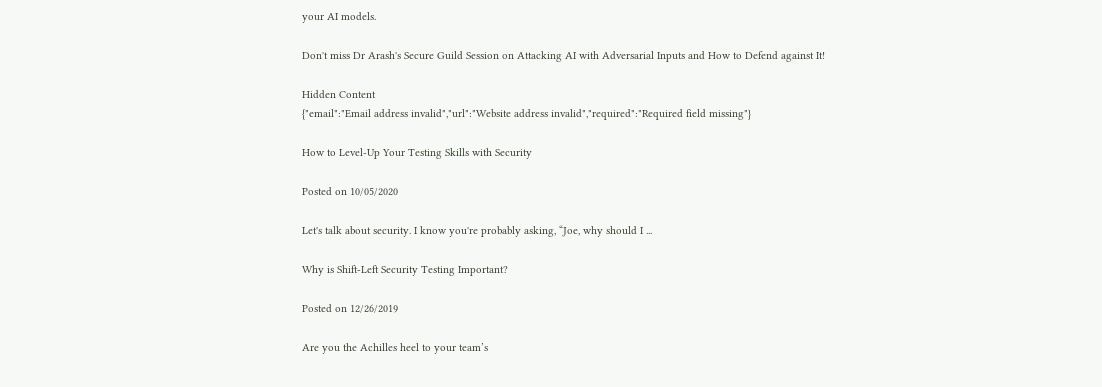your AI models.

Don't miss Dr Arash's Secure Guild Session on Attacking AI with Adversarial Inputs and How to Defend against It!

Hidden Content
{"email":"Email address invalid","url":"Website address invalid","required":"Required field missing"}

How to Level-Up Your Testing Skills with Security

Posted on 10/05/2020

Let's talk about security. I know you're probably asking, “Joe, why should I ...

Why is Shift-Left Security Testing Important?

Posted on 12/26/2019

Are you the Achilles heel to your team’s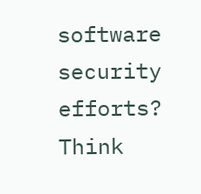software security efforts? Think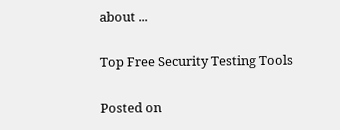about ...

Top Free Security Testing Tools

Posted on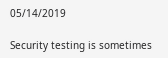05/14/2019

Security testing is sometimes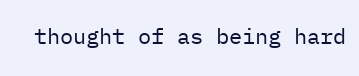thought of as being hard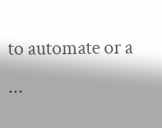to automate or a ...